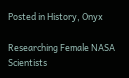Posted in History, Onyx

Researching Female NASA Scientists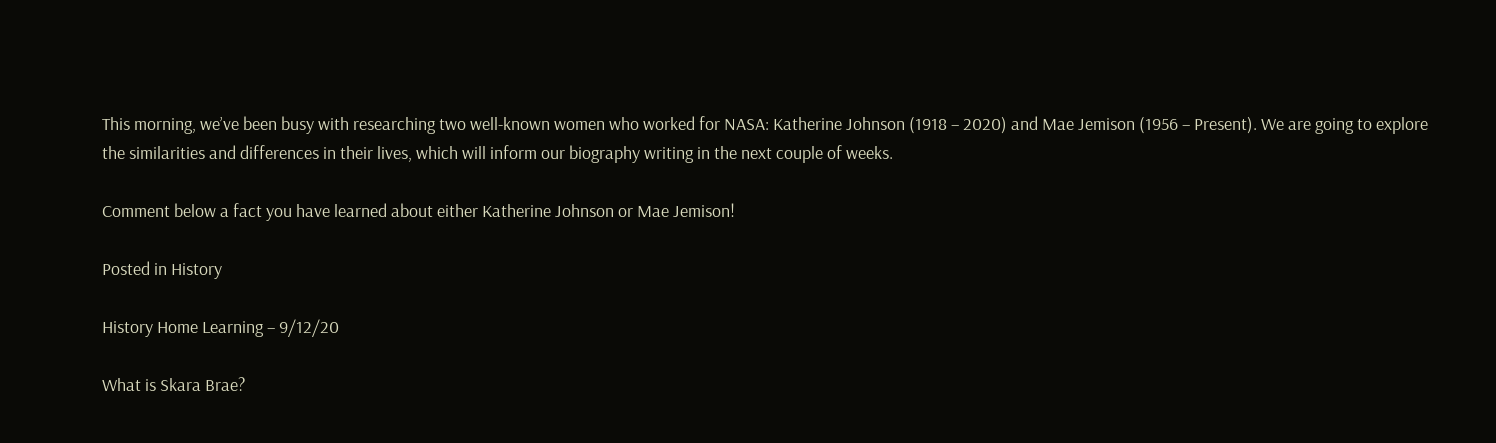This morning, we’ve been busy with researching two well-known women who worked for NASA: Katherine Johnson (1918 – 2020) and Mae Jemison (1956 – Present). We are going to explore the similarities and differences in their lives, which will inform our biography writing in the next couple of weeks.

Comment below a fact you have learned about either Katherine Johnson or Mae Jemison!

Posted in History

History Home Learning – 9/12/20

What is Skara Brae?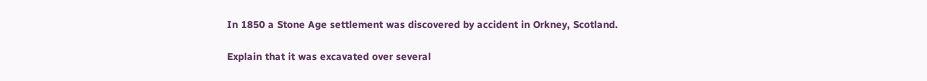In 1850 a Stone Age settlement was discovered by accident in Orkney, Scotland.

Explain that it was excavated over several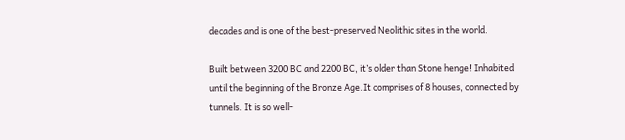decades and is one of the best-preserved Neolithic sites in the world.

Built between 3200 BC and 2200 BC, it’s older than Stone henge! Inhabited until the beginning of the Bronze Age.It comprises of 8 houses, connected by tunnels. It is so well-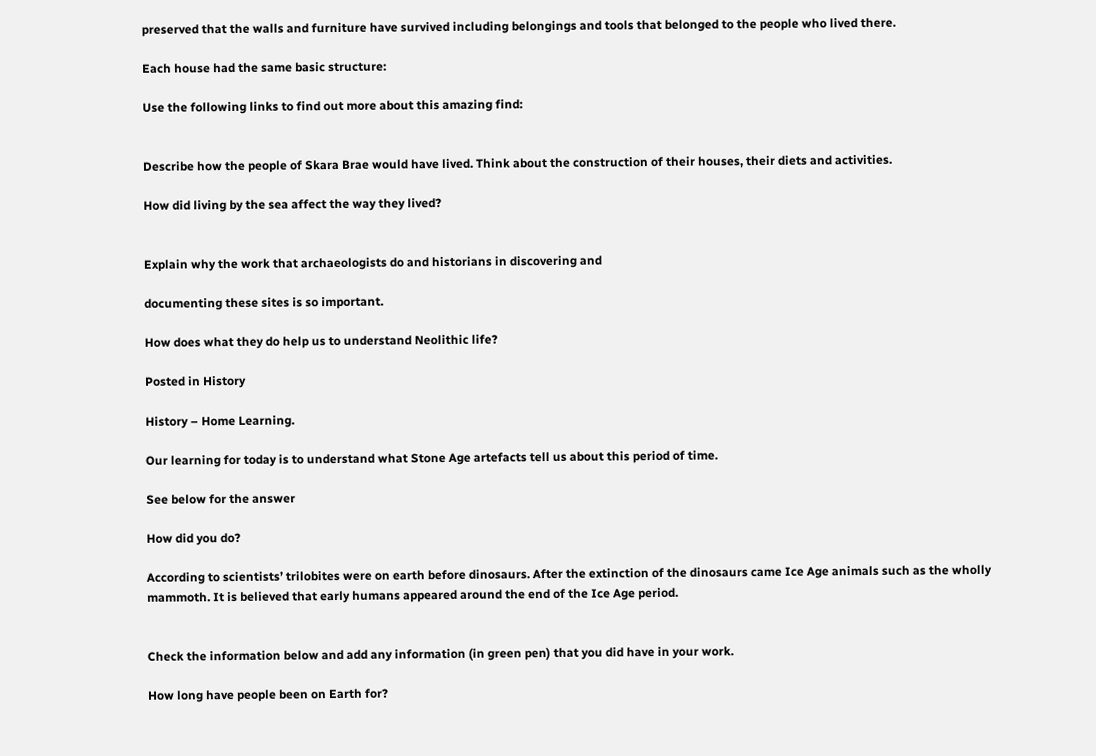preserved that the walls and furniture have survived including belongings and tools that belonged to the people who lived there.

Each house had the same basic structure:

Use the following links to find out more about this amazing find:


Describe how the people of Skara Brae would have lived. Think about the construction of their houses, their diets and activities.

How did living by the sea affect the way they lived?


Explain why the work that archaeologists do and historians in discovering and

documenting these sites is so important.

How does what they do help us to understand Neolithic life?

Posted in History

History – Home Learning.

Our learning for today is to understand what Stone Age artefacts tell us about this period of time.

See below for the answer

How did you do?

According to scientists’ trilobites were on earth before dinosaurs. After the extinction of the dinosaurs came Ice Age animals such as the wholly mammoth. It is believed that early humans appeared around the end of the Ice Age period.


Check the information below and add any information (in green pen) that you did have in your work.

How long have people been on Earth for?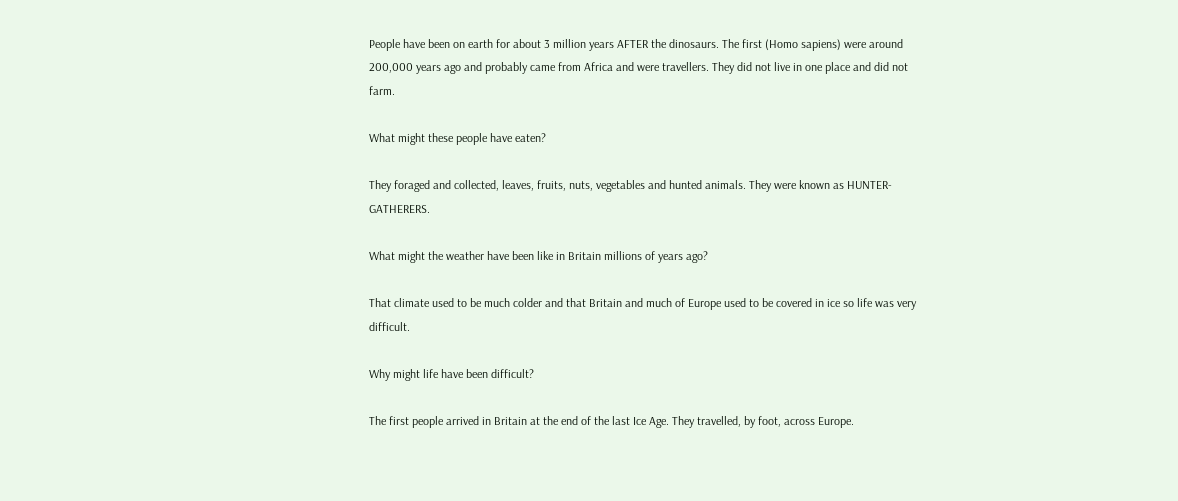People have been on earth for about 3 million years AFTER the dinosaurs. The first (Homo sapiens) were around 200,000 years ago and probably came from Africa and were travellers. They did not live in one place and did not farm.

What might these people have eaten?

They foraged and collected, leaves, fruits, nuts, vegetables and hunted animals. They were known as HUNTER- GATHERERS.

What might the weather have been like in Britain millions of years ago?

That climate used to be much colder and that Britain and much of Europe used to be covered in ice so life was very difficult.

Why might life have been difficult?

The first people arrived in Britain at the end of the last Ice Age. They travelled, by foot, across Europe.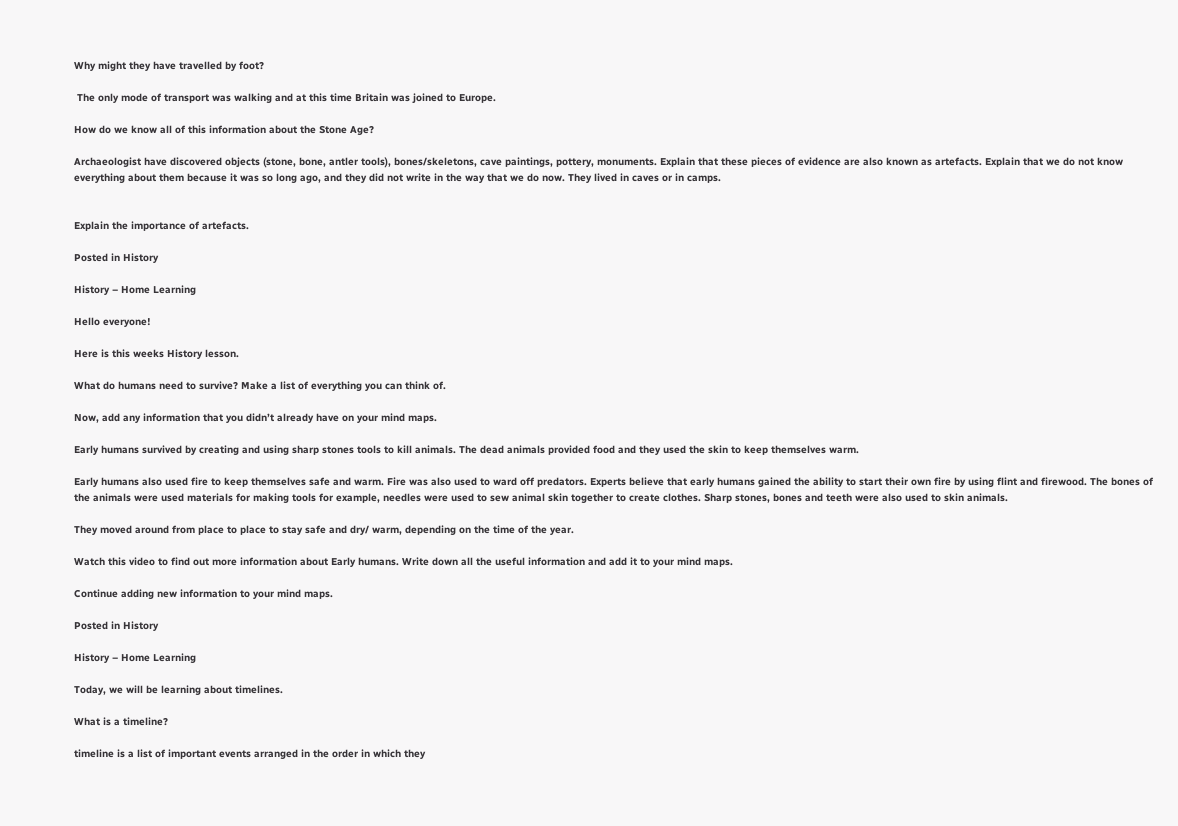Why might they have travelled by foot?

 The only mode of transport was walking and at this time Britain was joined to Europe.

How do we know all of this information about the Stone Age?

Archaeologist have discovered objects (stone, bone, antler tools), bones/skeletons, cave paintings, pottery, monuments. Explain that these pieces of evidence are also known as artefacts. Explain that we do not know everything about them because it was so long ago, and they did not write in the way that we do now. They lived in caves or in camps.


Explain the importance of artefacts.

Posted in History

History – Home Learning

Hello everyone!

Here is this weeks History lesson.

What do humans need to survive? Make a list of everything you can think of.

Now, add any information that you didn’t already have on your mind maps.

Early humans survived by creating and using sharp stones tools to kill animals. The dead animals provided food and they used the skin to keep themselves warm.

Early humans also used fire to keep themselves safe and warm. Fire was also used to ward off predators. Experts believe that early humans gained the ability to start their own fire by using flint and firewood. The bones of the animals were used materials for making tools for example, needles were used to sew animal skin together to create clothes. Sharp stones, bones and teeth were also used to skin animals.

They moved around from place to place to stay safe and dry/ warm, depending on the time of the year.

Watch this video to find out more information about Early humans. Write down all the useful information and add it to your mind maps.

Continue adding new information to your mind maps.

Posted in History

History – Home Learning

Today, we will be learning about timelines.

What is a timeline?

timeline is a list of important events arranged in the order in which they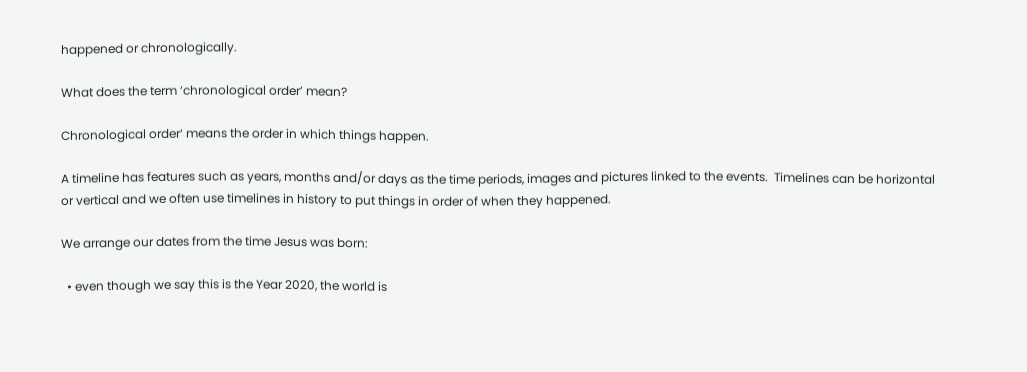happened or chronologically.

What does the term ‘chronological order’ mean?

Chronological order‘ means the order in which things happen.

A timeline has features such as years, months and/or days as the time periods, images and pictures linked to the events.  Timelines can be horizontal or vertical and we often use timelines in history to put things in order of when they happened.

We arrange our dates from the time Jesus was born:

  • even though we say this is the Year 2020, the world is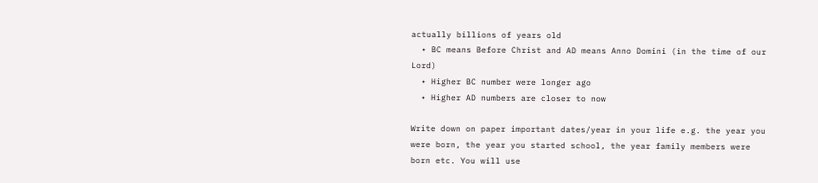actually billions of years old
  • BC means Before Christ and AD means Anno Domini (in the time of our Lord)
  • Higher BC number were longer ago
  • Higher AD numbers are closer to now

Write down on paper important dates/year in your life e.g. the year you were born, the year you started school, the year family members were born etc. You will use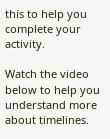this to help you complete your activity.

Watch the video below to help you understand more about timelines.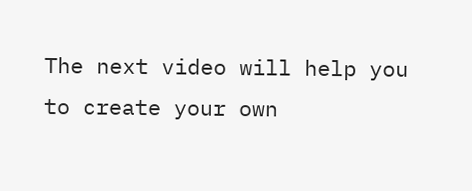The next video will help you to create your own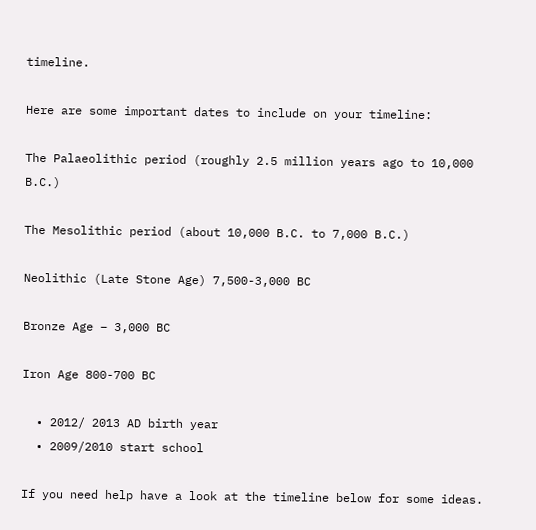timeline.

Here are some important dates to include on your timeline:

The Palaeolithic period (roughly 2.5 million years ago to 10,000 B.C.)

The Mesolithic period (about 10,000 B.C. to 7,000 B.C.)

Neolithic (Late Stone Age) 7,500-3,000 BC

Bronze Age – 3,000 BC

Iron Age 800-700 BC

  • 2012/ 2013 AD birth year
  • 2009/2010 start school

If you need help have a look at the timeline below for some ideas.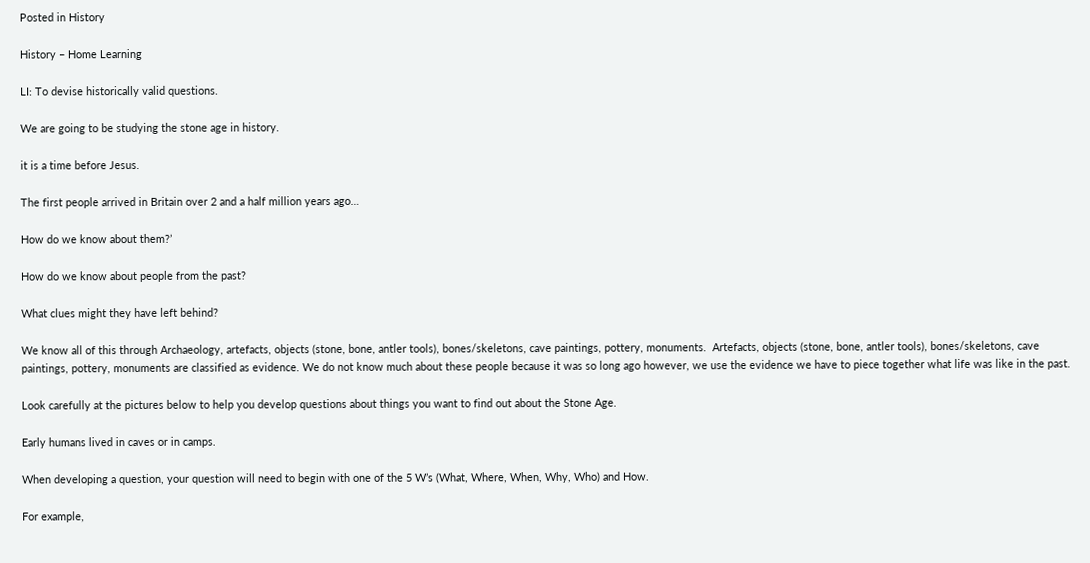Posted in History

History – Home Learning

LI: To devise historically valid questions.

We are going to be studying the stone age in history.

it is a time before Jesus.

The first people arrived in Britain over 2 and a half million years ago…

How do we know about them?’

How do we know about people from the past?

What clues might they have left behind?

We know all of this through Archaeology, artefacts, objects (stone, bone, antler tools), bones/skeletons, cave paintings, pottery, monuments.  Artefacts, objects (stone, bone, antler tools), bones/skeletons, cave paintings, pottery, monuments are classified as evidence. We do not know much about these people because it was so long ago however, we use the evidence we have to piece together what life was like in the past.

Look carefully at the pictures below to help you develop questions about things you want to find out about the Stone Age.

Early humans lived in caves or in camps.

When developing a question, your question will need to begin with one of the 5 W’s (What, Where, When, Why, Who) and How.

For example,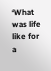‘What was life like for a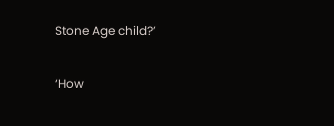Stone Age child?’

‘How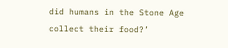did humans in the Stone Age collect their food?’